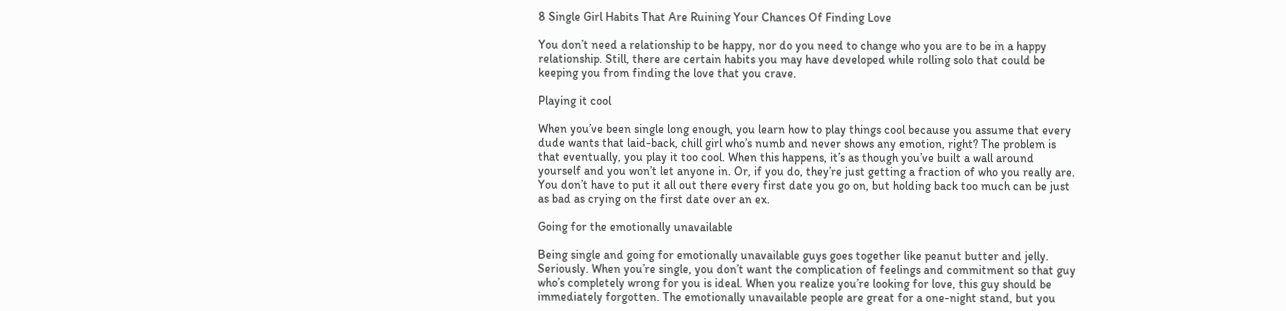8 Single Girl Habits That Are Ruining Your Chances Of Finding Love

You don’t need a relationship to be happy, nor do you need to change who you are to be in a happy relationship. Still, there are certain habits you may have developed while rolling solo that could be keeping you from finding the love that you crave.

Playing it cool

When you’ve been single long enough, you learn how to play things cool because you assume that every dude wants that laid-back, chill girl who’s numb and never shows any emotion, right? The problem is that eventually, you play it too cool. When this happens, it’s as though you’ve built a wall around yourself and you won’t let anyone in. Or, if you do, they’re just getting a fraction of who you really are. You don’t have to put it all out there every first date you go on, but holding back too much can be just as bad as crying on the first date over an ex.

Going for the emotionally unavailable

Being single and going for emotionally unavailable guys goes together like peanut butter and jelly. Seriously. When you’re single, you don’t want the complication of feelings and commitment so that guy who’s completely wrong for you is ideal. When you realize you’re looking for love, this guy should be immediately forgotten. The emotionally unavailable people are great for a one-night stand, but you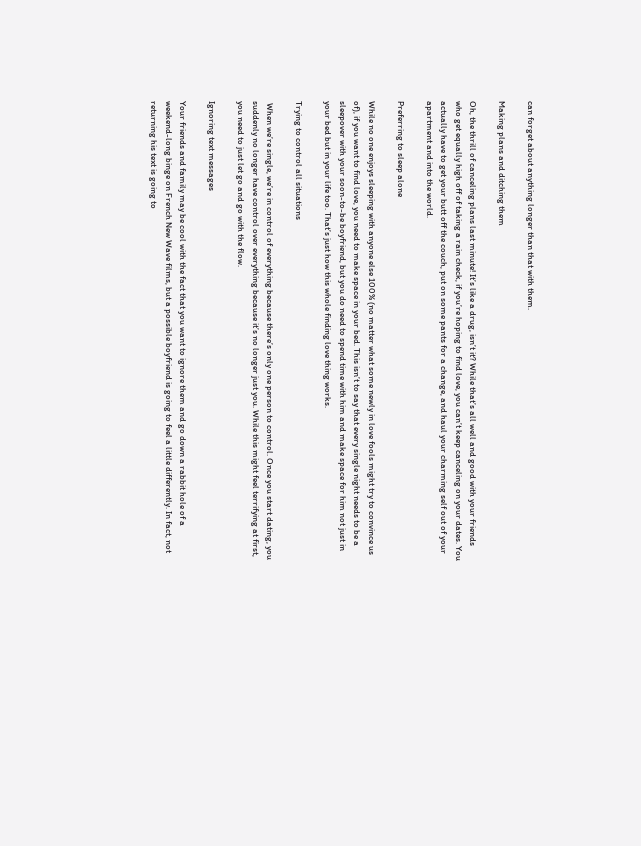can forget about anything longer than that with them.

Making plans and ditching them

Oh, the thrill of canceling plans last minute! It’s like a drug, isn’t it? While that’s all well and good with your friends who get equally high off of taking a rain check, if you’re hoping to find love, you can’t keep canceling on your dates. You actually have to get your butt off the couch, put on some pants for a change, and haul your charming self out of your apartment and into the world.

Preferring to sleep alone

While no one enjoys sleeping with anyone else 100% (no matter what some newly in love fools might try to convince us of), if you want to find love, you need to make space in your bed. This isn’t to say that every single night needs to be a sleepover with your soon-to-be boyfriend, but you do need to spend time with him and make space for him not just in your bed but in your life too. That’s just how this whole finding love thing works.

Trying to control all situations

 When we’re single, we’re in control of everything because there’s only one person to control. Once you start dating, you suddenly no longer have control over everything because it’s no longer just you. While this might feel terrifying at first, you need to just let go and go with the flow.

Ignoring text messages

Your friends and family may be cool with the fact that you want to ignore them and go down a rabbit hole of a weekend-long binge on French New Wave films, but a possible boyfriend is going to feel a little differently. In fact, not returning his text is going to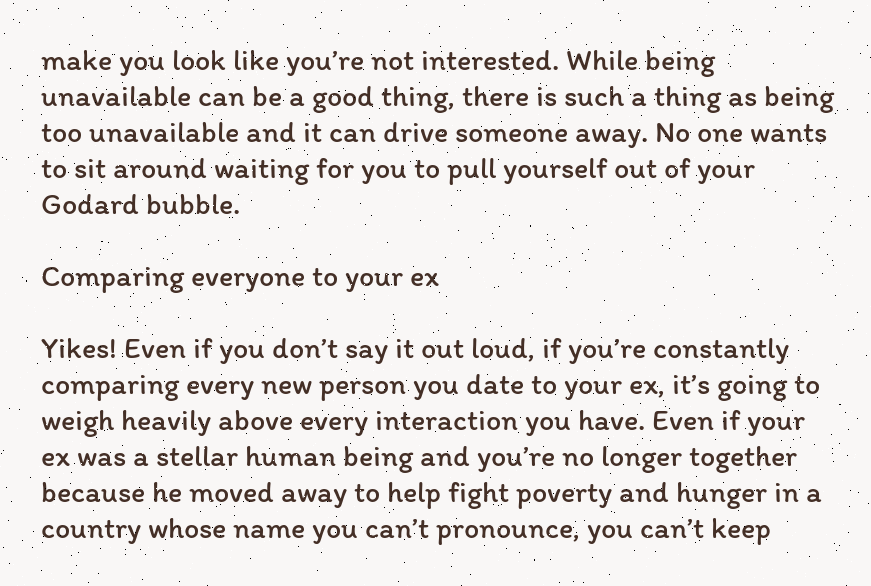make you look like you’re not interested. While being unavailable can be a good thing, there is such a thing as being too unavailable and it can drive someone away. No one wants to sit around waiting for you to pull yourself out of your Godard bubble.

Comparing everyone to your ex

Yikes! Even if you don’t say it out loud, if you’re constantly comparing every new person you date to your ex, it’s going to weigh heavily above every interaction you have. Even if your ex was a stellar human being and you’re no longer together because he moved away to help fight poverty and hunger in a country whose name you can’t pronounce, you can’t keep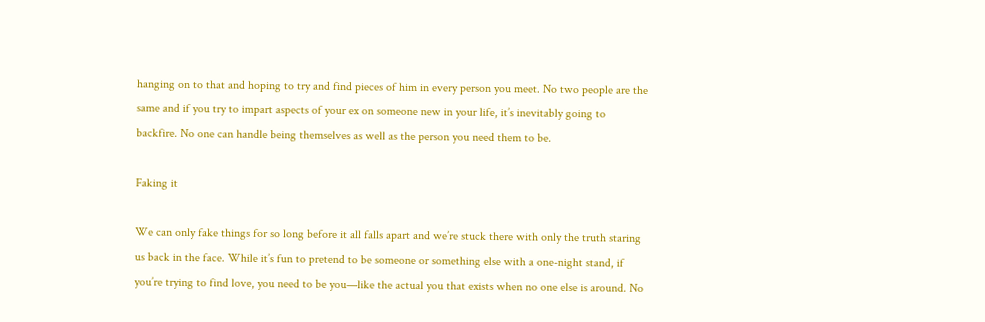hanging on to that and hoping to try and find pieces of him in every person you meet. No two people are the same and if you try to impart aspects of your ex on someone new in your life, it’s inevitably going to backfire. No one can handle being themselves as well as the person you need them to be.

Faking it

We can only fake things for so long before it all falls apart and we’re stuck there with only the truth staring us back in the face. While it’s fun to pretend to be someone or something else with a one-night stand, if you’re trying to find love, you need to be you—like the actual you that exists when no one else is around. No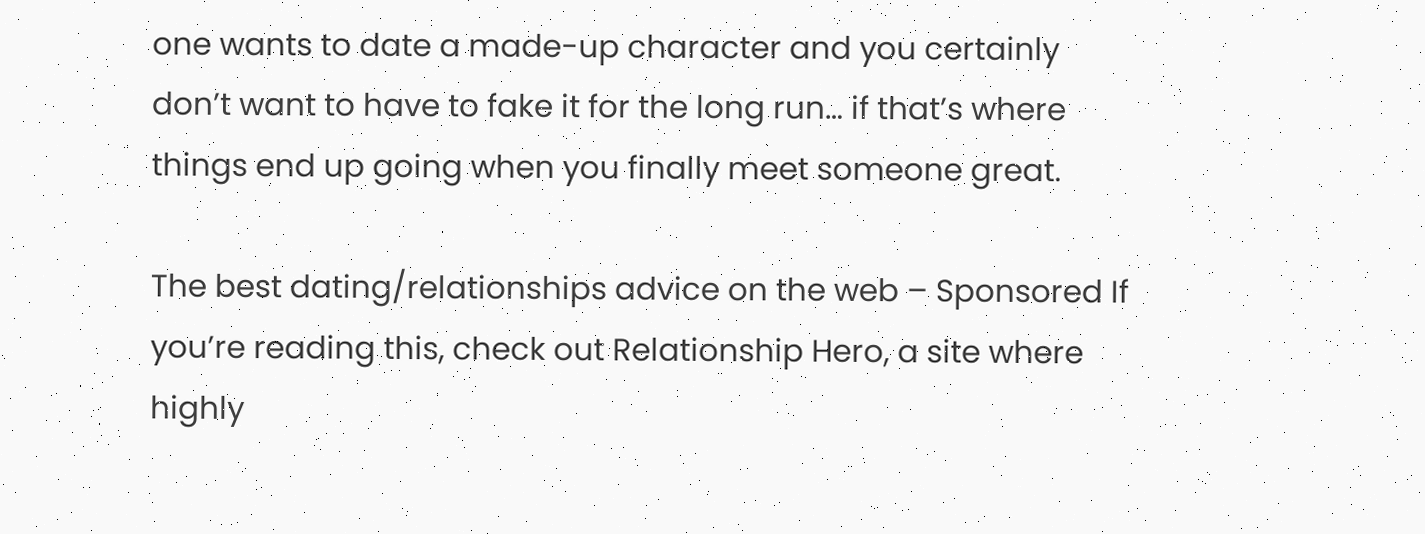one wants to date a made-up character and you certainly don’t want to have to fake it for the long run… if that’s where things end up going when you finally meet someone great.

The best dating/relationships advice on the web – Sponsored If you’re reading this, check out Relationship Hero, a site where highly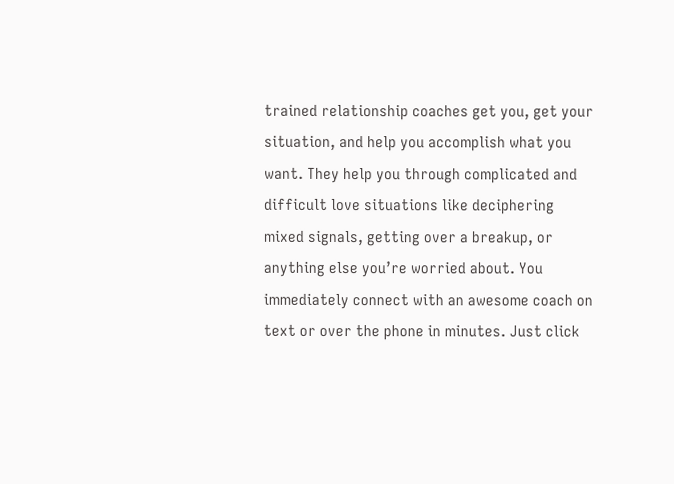trained relationship coaches get you, get your situation, and help you accomplish what you want. They help you through complicated and difficult love situations like deciphering mixed signals, getting over a breakup, or anything else you’re worried about. You immediately connect with an awesome coach on text or over the phone in minutes. Just click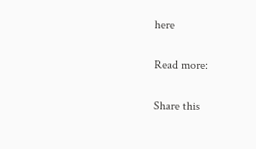here

Read more:

Share this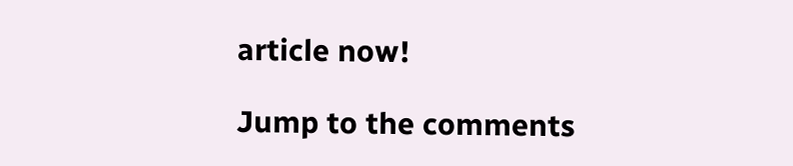article now!

Jump to the comments